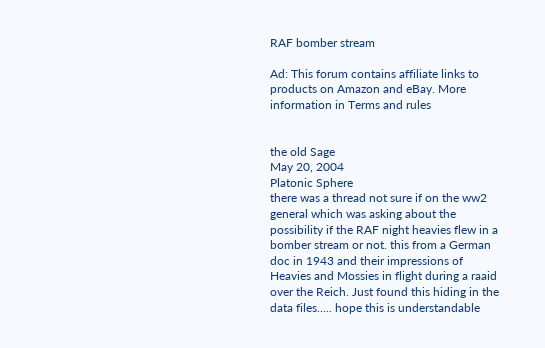RAF bomber stream

Ad: This forum contains affiliate links to products on Amazon and eBay. More information in Terms and rules


the old Sage
May 20, 2004
Platonic Sphere
there was a thread not sure if on the ww2 general which was asking about the possibility if the RAF night heavies flew in a bomber stream or not. this from a German doc in 1943 and their impressions of Heavies and Mossies in flight during a raaid over the Reich. Just found this hiding in the data files..... hope this is understandable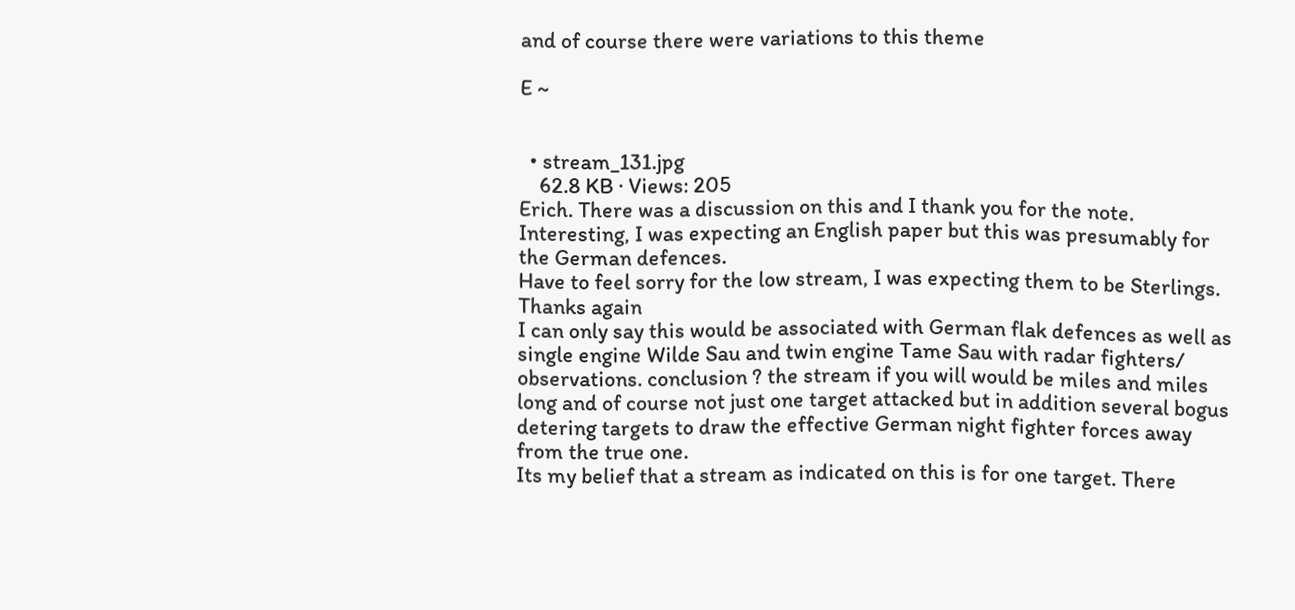and of course there were variations to this theme

E ~


  • stream_131.jpg
    62.8 KB · Views: 205
Erich. There was a discussion on this and I thank you for the note. Interesting, I was expecting an English paper but this was presumably for the German defences.
Have to feel sorry for the low stream, I was expecting them to be Sterlings.
Thanks again
I can only say this would be associated with German flak defences as well as single engine Wilde Sau and twin engine Tame Sau with radar fighters/ observations. conclusion ? the stream if you will would be miles and miles long and of course not just one target attacked but in addition several bogus detering targets to draw the effective German night fighter forces away from the true one.
Its my belief that a stream as indicated on this is for one target. There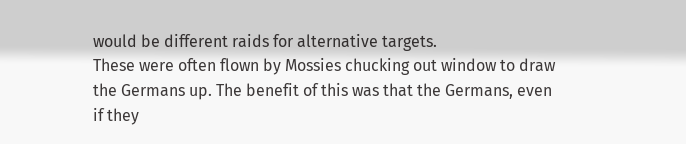would be different raids for alternative targets.
These were often flown by Mossies chucking out window to draw the Germans up. The benefit of this was that the Germans, even if they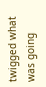twigged what was going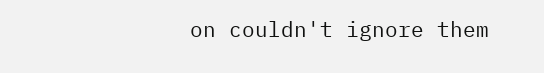on couldn't ignore them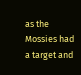as the Mossies had a target and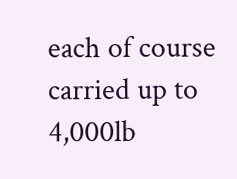each of course carried up to 4,000lb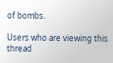of bombs.

Users who are viewing this thread